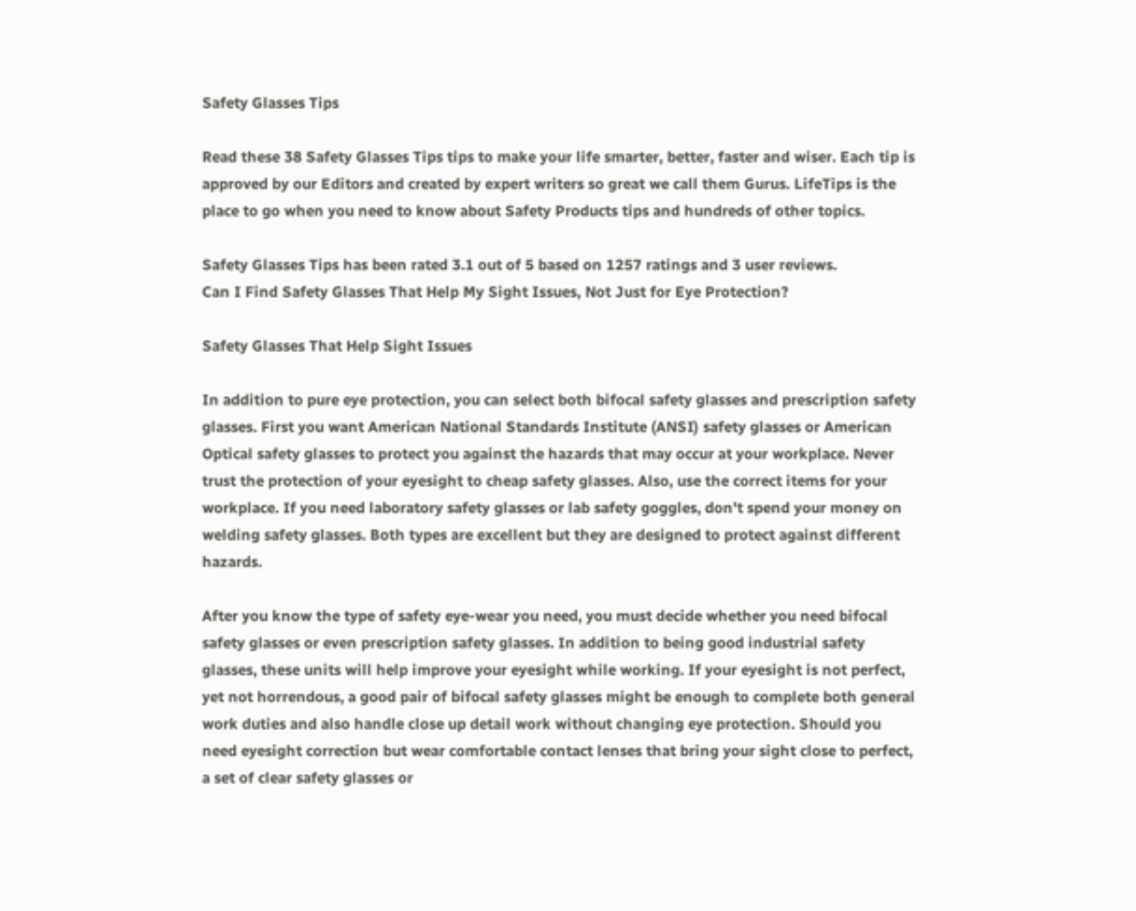Safety Glasses Tips

Read these 38 Safety Glasses Tips tips to make your life smarter, better, faster and wiser. Each tip is approved by our Editors and created by expert writers so great we call them Gurus. LifeTips is the place to go when you need to know about Safety Products tips and hundreds of other topics.

Safety Glasses Tips has been rated 3.1 out of 5 based on 1257 ratings and 3 user reviews.
Can I Find Safety Glasses That Help My Sight Issues, Not Just for Eye Protection?

Safety Glasses That Help Sight Issues

In addition to pure eye protection, you can select both bifocal safety glasses and prescription safety glasses. First you want American National Standards Institute (ANSI) safety glasses or American Optical safety glasses to protect you against the hazards that may occur at your workplace. Never trust the protection of your eyesight to cheap safety glasses. Also, use the correct items for your workplace. If you need laboratory safety glasses or lab safety goggles, don't spend your money on welding safety glasses. Both types are excellent but they are designed to protect against different hazards.

After you know the type of safety eye-wear you need, you must decide whether you need bifocal safety glasses or even prescription safety glasses. In addition to being good industrial safety glasses, these units will help improve your eyesight while working. If your eyesight is not perfect, yet not horrendous, a good pair of bifocal safety glasses might be enough to complete both general work duties and also handle close up detail work without changing eye protection. Should you need eyesight correction but wear comfortable contact lenses that bring your sight close to perfect, a set of clear safety glasses or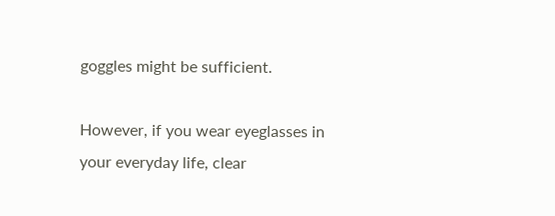goggles might be sufficient.

However, if you wear eyeglasses in your everyday life, clear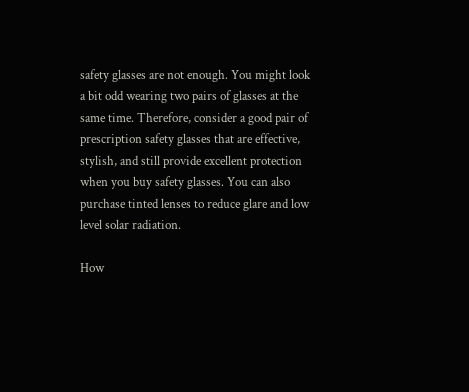safety glasses are not enough. You might look a bit odd wearing two pairs of glasses at the same time. Therefore, consider a good pair of prescription safety glasses that are effective, stylish, and still provide excellent protection when you buy safety glasses. You can also purchase tinted lenses to reduce glare and low level solar radiation.

How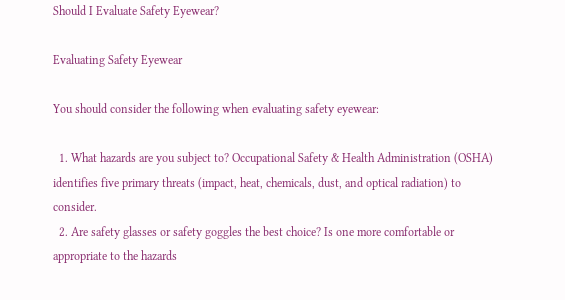Should I Evaluate Safety Eyewear?

Evaluating Safety Eyewear

You should consider the following when evaluating safety eyewear:

  1. What hazards are you subject to? Occupational Safety & Health Administration (OSHA) identifies five primary threats (impact, heat, chemicals, dust, and optical radiation) to consider.
  2. Are safety glasses or safety goggles the best choice? Is one more comfortable or appropriate to the hazards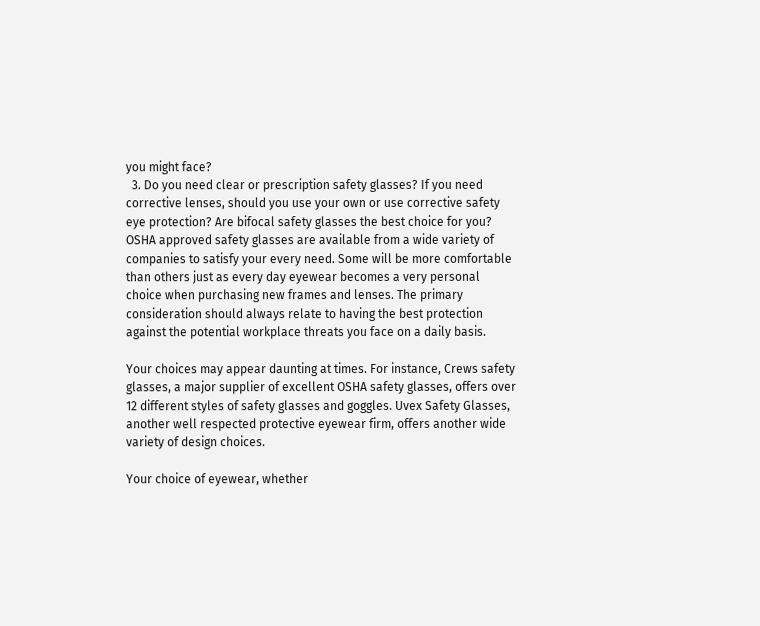you might face?
  3. Do you need clear or prescription safety glasses? If you need corrective lenses, should you use your own or use corrective safety eye protection? Are bifocal safety glasses the best choice for you?
OSHA approved safety glasses are available from a wide variety of companies to satisfy your every need. Some will be more comfortable than others just as every day eyewear becomes a very personal choice when purchasing new frames and lenses. The primary consideration should always relate to having the best protection against the potential workplace threats you face on a daily basis.

Your choices may appear daunting at times. For instance, Crews safety glasses, a major supplier of excellent OSHA safety glasses, offers over 12 different styles of safety glasses and goggles. Uvex Safety Glasses, another well respected protective eyewear firm, offers another wide variety of design choices.

Your choice of eyewear, whether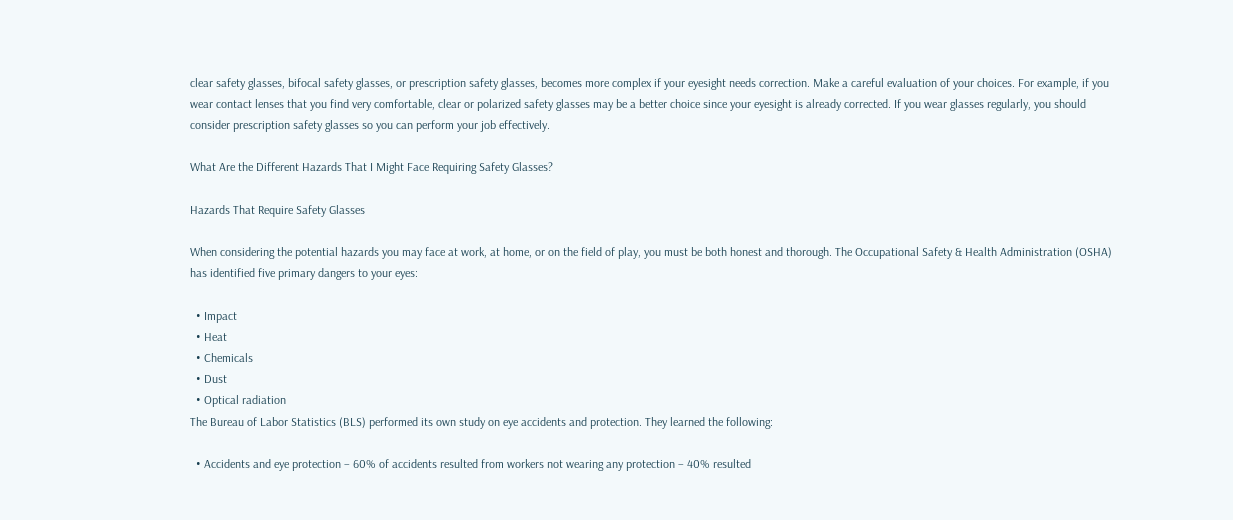clear safety glasses, bifocal safety glasses, or prescription safety glasses, becomes more complex if your eyesight needs correction. Make a careful evaluation of your choices. For example, if you wear contact lenses that you find very comfortable, clear or polarized safety glasses may be a better choice since your eyesight is already corrected. If you wear glasses regularly, you should consider prescription safety glasses so you can perform your job effectively.

What Are the Different Hazards That I Might Face Requiring Safety Glasses?

Hazards That Require Safety Glasses

When considering the potential hazards you may face at work, at home, or on the field of play, you must be both honest and thorough. The Occupational Safety & Health Administration (OSHA) has identified five primary dangers to your eyes:

  • Impact
  • Heat
  • Chemicals
  • Dust
  • Optical radiation
The Bureau of Labor Statistics (BLS) performed its own study on eye accidents and protection. They learned the following:

  • Accidents and eye protection – 60% of accidents resulted from workers not wearing any protection – 40% resulted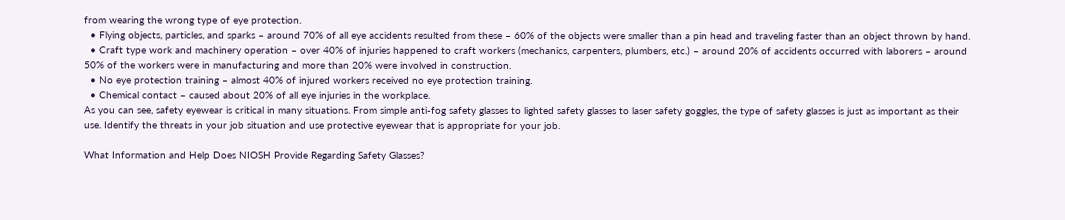from wearing the wrong type of eye protection.
  • Flying objects, particles, and sparks – around 70% of all eye accidents resulted from these – 60% of the objects were smaller than a pin head and traveling faster than an object thrown by hand.
  • Craft type work and machinery operation – over 40% of injuries happened to craft workers (mechanics, carpenters, plumbers, etc.) – around 20% of accidents occurred with laborers – around 50% of the workers were in manufacturing and more than 20% were involved in construction.
  • No eye protection training – almost 40% of injured workers received no eye protection training.
  • Chemical contact – caused about 20% of all eye injuries in the workplace.
As you can see, safety eyewear is critical in many situations. From simple anti-fog safety glasses to lighted safety glasses to laser safety goggles, the type of safety glasses is just as important as their use. Identify the threats in your job situation and use protective eyewear that is appropriate for your job.

What Information and Help Does NIOSH Provide Regarding Safety Glasses?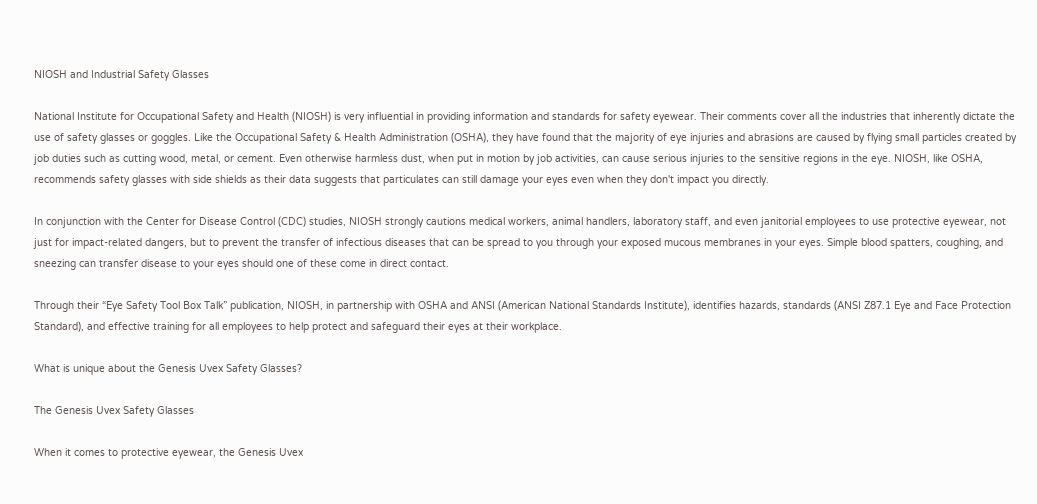NIOSH and Industrial Safety Glasses

National Institute for Occupational Safety and Health (NIOSH) is very influential in providing information and standards for safety eyewear. Their comments cover all the industries that inherently dictate the use of safety glasses or goggles. Like the Occupational Safety & Health Administration (OSHA), they have found that the majority of eye injuries and abrasions are caused by flying small particles created by job duties such as cutting wood, metal, or cement. Even otherwise harmless dust, when put in motion by job activities, can cause serious injuries to the sensitive regions in the eye. NIOSH, like OSHA, recommends safety glasses with side shields as their data suggests that particulates can still damage your eyes even when they don't impact you directly.

In conjunction with the Center for Disease Control (CDC) studies, NIOSH strongly cautions medical workers, animal handlers, laboratory staff, and even janitorial employees to use protective eyewear, not just for impact-related dangers, but to prevent the transfer of infectious diseases that can be spread to you through your exposed mucous membranes in your eyes. Simple blood spatters, coughing, and sneezing can transfer disease to your eyes should one of these come in direct contact.

Through their “Eye Safety Tool Box Talk” publication, NIOSH, in partnership with OSHA and ANSI (American National Standards Institute), identifies hazards, standards (ANSI Z87.1 Eye and Face Protection Standard), and effective training for all employees to help protect and safeguard their eyes at their workplace.

What is unique about the Genesis Uvex Safety Glasses?

The Genesis Uvex Safety Glasses

When it comes to protective eyewear, the Genesis Uvex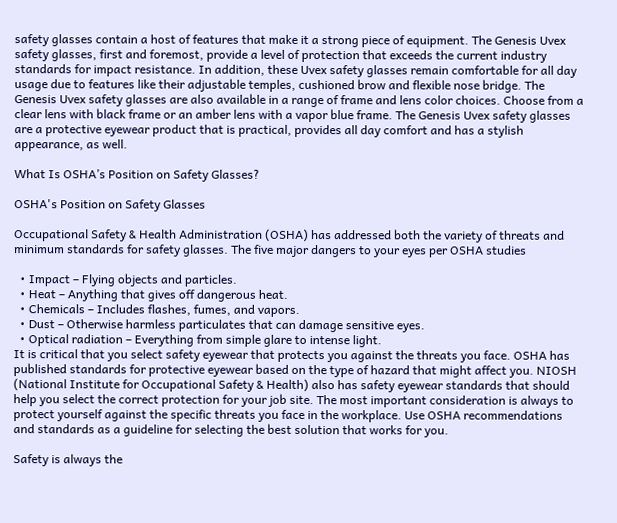safety glasses contain a host of features that make it a strong piece of equipment. The Genesis Uvex safety glasses, first and foremost, provide a level of protection that exceeds the current industry standards for impact resistance. In addition, these Uvex safety glasses remain comfortable for all day usage due to features like their adjustable temples, cushioned brow and flexible nose bridge. The Genesis Uvex safety glasses are also available in a range of frame and lens color choices. Choose from a clear lens with black frame or an amber lens with a vapor blue frame. The Genesis Uvex safety glasses are a protective eyewear product that is practical, provides all day comfort and has a stylish appearance, as well.

What Is OSHA’s Position on Safety Glasses?

OSHA's Position on Safety Glasses

Occupational Safety & Health Administration (OSHA) has addressed both the variety of threats and minimum standards for safety glasses. The five major dangers to your eyes per OSHA studies

  • Impact – Flying objects and particles.
  • Heat – Anything that gives off dangerous heat.
  • Chemicals – Includes flashes, fumes, and vapors.
  • Dust – Otherwise harmless particulates that can damage sensitive eyes.
  • Optical radiation – Everything from simple glare to intense light.
It is critical that you select safety eyewear that protects you against the threats you face. OSHA has published standards for protective eyewear based on the type of hazard that might affect you. NIOSH (National Institute for Occupational Safety & Health) also has safety eyewear standards that should help you select the correct protection for your job site. The most important consideration is always to protect yourself against the specific threats you face in the workplace. Use OSHA recommendations and standards as a guideline for selecting the best solution that works for you.

Safety is always the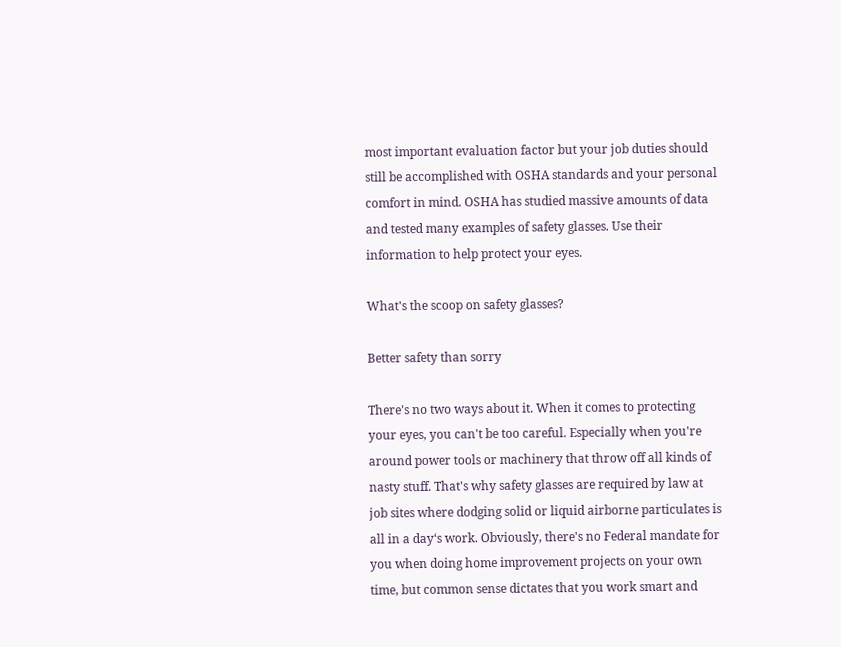most important evaluation factor but your job duties should still be accomplished with OSHA standards and your personal comfort in mind. OSHA has studied massive amounts of data and tested many examples of safety glasses. Use their information to help protect your eyes.

What's the scoop on safety glasses?

Better safety than sorry

There's no two ways about it. When it comes to protecting your eyes, you can't be too careful. Especially when you're around power tools or machinery that throw off all kinds of nasty stuff. That's why safety glasses are required by law at job sites where dodging solid or liquid airborne particulates is all in a day‘s work. Obviously, there's no Federal mandate for you when doing home improvement projects on your own time, but common sense dictates that you work smart and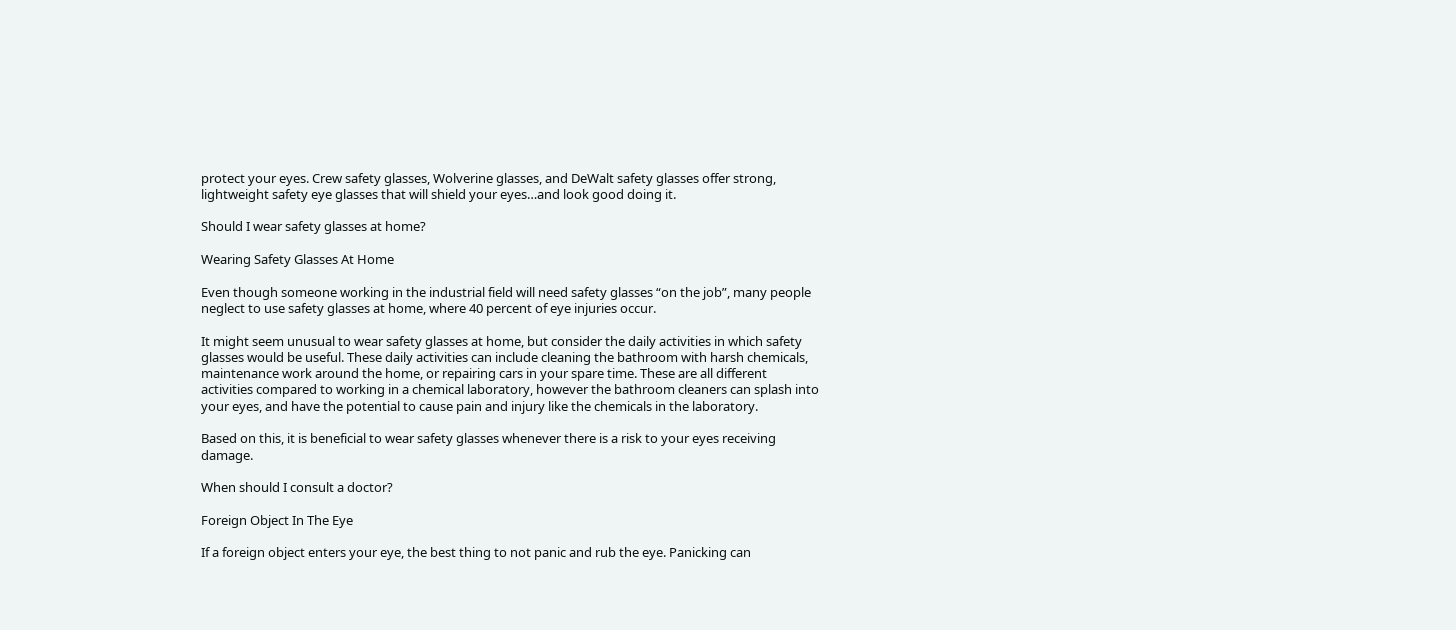protect your eyes. Crew safety glasses, Wolverine glasses, and DeWalt safety glasses offer strong, lightweight safety eye glasses that will shield your eyes…and look good doing it.

Should I wear safety glasses at home?

Wearing Safety Glasses At Home

Even though someone working in the industrial field will need safety glasses “on the job”, many people neglect to use safety glasses at home, where 40 percent of eye injuries occur.

It might seem unusual to wear safety glasses at home, but consider the daily activities in which safety glasses would be useful. These daily activities can include cleaning the bathroom with harsh chemicals, maintenance work around the home, or repairing cars in your spare time. These are all different activities compared to working in a chemical laboratory, however the bathroom cleaners can splash into your eyes, and have the potential to cause pain and injury like the chemicals in the laboratory.

Based on this, it is beneficial to wear safety glasses whenever there is a risk to your eyes receiving damage.

When should I consult a doctor?

Foreign Object In The Eye

If a foreign object enters your eye, the best thing to not panic and rub the eye. Panicking can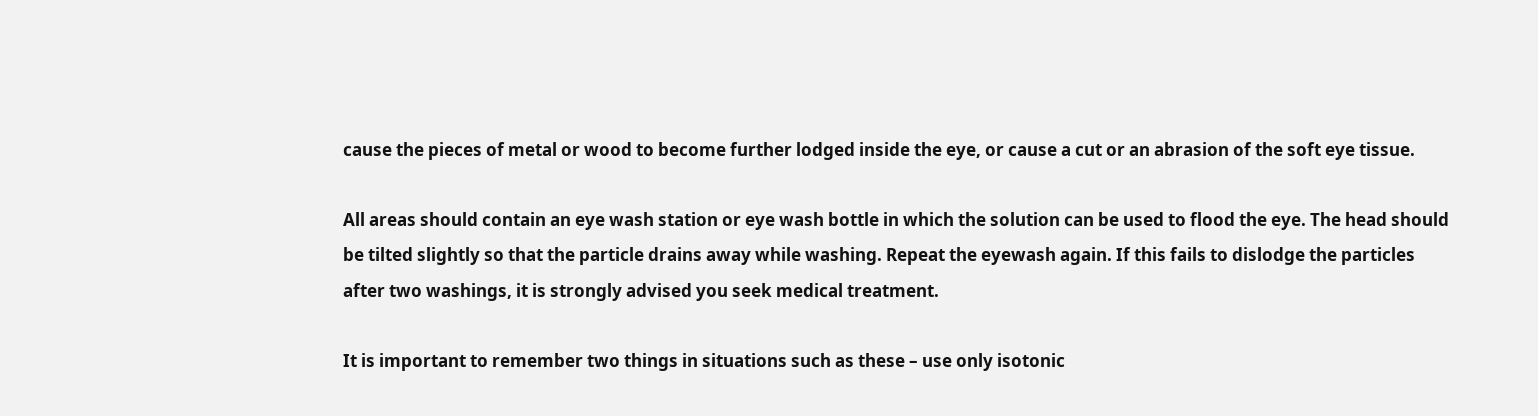cause the pieces of metal or wood to become further lodged inside the eye, or cause a cut or an abrasion of the soft eye tissue.

All areas should contain an eye wash station or eye wash bottle in which the solution can be used to flood the eye. The head should be tilted slightly so that the particle drains away while washing. Repeat the eyewash again. If this fails to dislodge the particles after two washings, it is strongly advised you seek medical treatment.

It is important to remember two things in situations such as these – use only isotonic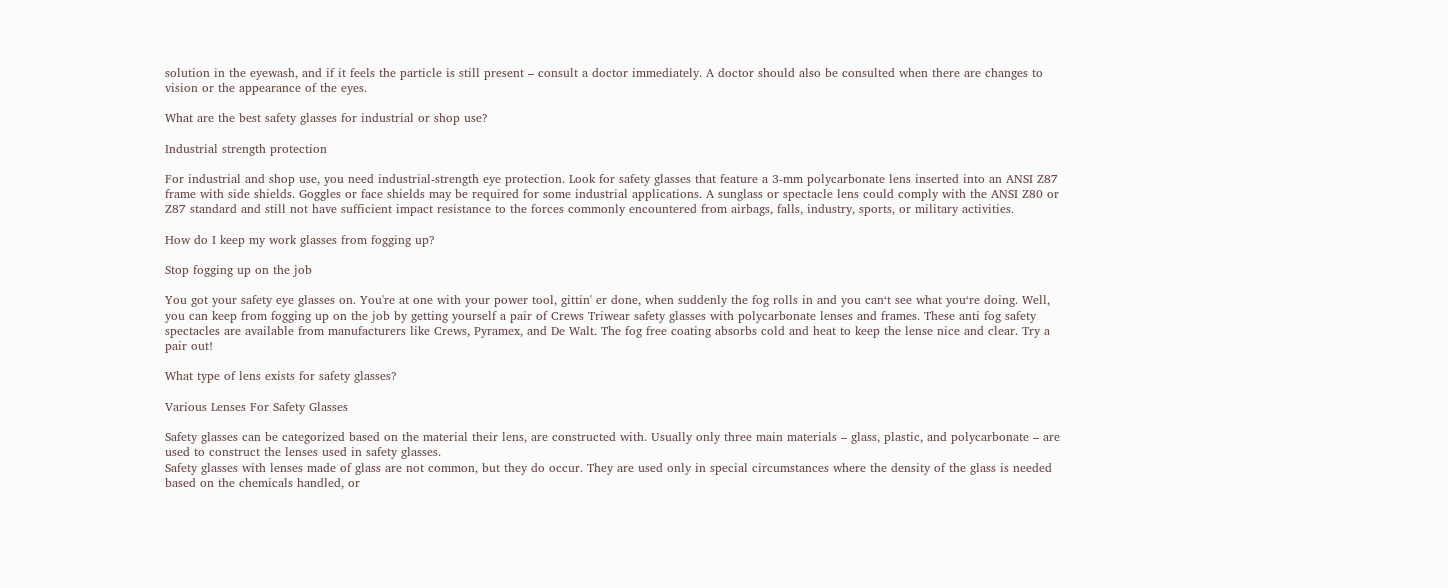solution in the eyewash, and if it feels the particle is still present – consult a doctor immediately. A doctor should also be consulted when there are changes to vision or the appearance of the eyes.

What are the best safety glasses for industrial or shop use?

Industrial strength protection

For industrial and shop use, you need industrial-strength eye protection. Look for safety glasses that feature a 3-mm polycarbonate lens inserted into an ANSI Z87 frame with side shields. Goggles or face shields may be required for some industrial applications. A sunglass or spectacle lens could comply with the ANSI Z80 or Z87 standard and still not have sufficient impact resistance to the forces commonly encountered from airbags, falls, industry, sports, or military activities.

How do I keep my work glasses from fogging up?

Stop fogging up on the job

You got your safety eye glasses on. You're at one with your power tool, gittin' er done, when suddenly the fog rolls in and you can‘t see what you‘re doing. Well, you can keep from fogging up on the job by getting yourself a pair of Crews Triwear safety glasses with polycarbonate lenses and frames. These anti fog safety spectacles are available from manufacturers like Crews, Pyramex, and De Walt. The fog free coating absorbs cold and heat to keep the lense nice and clear. Try a pair out!

What type of lens exists for safety glasses?

Various Lenses For Safety Glasses

Safety glasses can be categorized based on the material their lens, are constructed with. Usually only three main materials – glass, plastic, and polycarbonate – are used to construct the lenses used in safety glasses.
Safety glasses with lenses made of glass are not common, but they do occur. They are used only in special circumstances where the density of the glass is needed based on the chemicals handled, or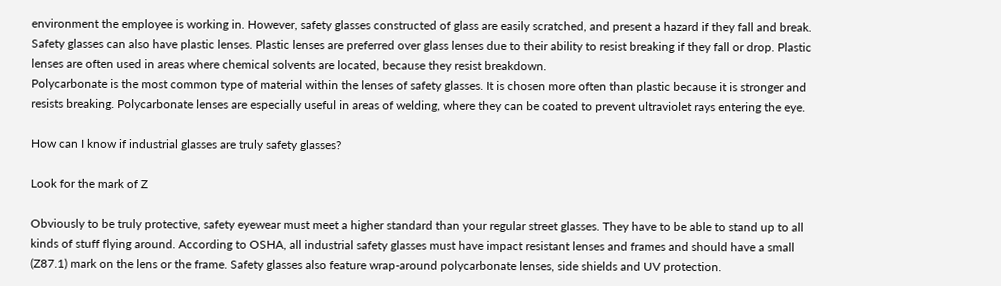environment the employee is working in. However, safety glasses constructed of glass are easily scratched, and present a hazard if they fall and break.
Safety glasses can also have plastic lenses. Plastic lenses are preferred over glass lenses due to their ability to resist breaking if they fall or drop. Plastic lenses are often used in areas where chemical solvents are located, because they resist breakdown.
Polycarbonate is the most common type of material within the lenses of safety glasses. It is chosen more often than plastic because it is stronger and resists breaking. Polycarbonate lenses are especially useful in areas of welding, where they can be coated to prevent ultraviolet rays entering the eye.

How can I know if industrial glasses are truly safety glasses?

Look for the mark of Z

Obviously to be truly protective, safety eyewear must meet a higher standard than your regular street glasses. They have to be able to stand up to all kinds of stuff flying around. According to OSHA, all industrial safety glasses must have impact resistant lenses and frames and should have a small (Z87.1) mark on the lens or the frame. Safety glasses also feature wrap-around polycarbonate lenses, side shields and UV protection.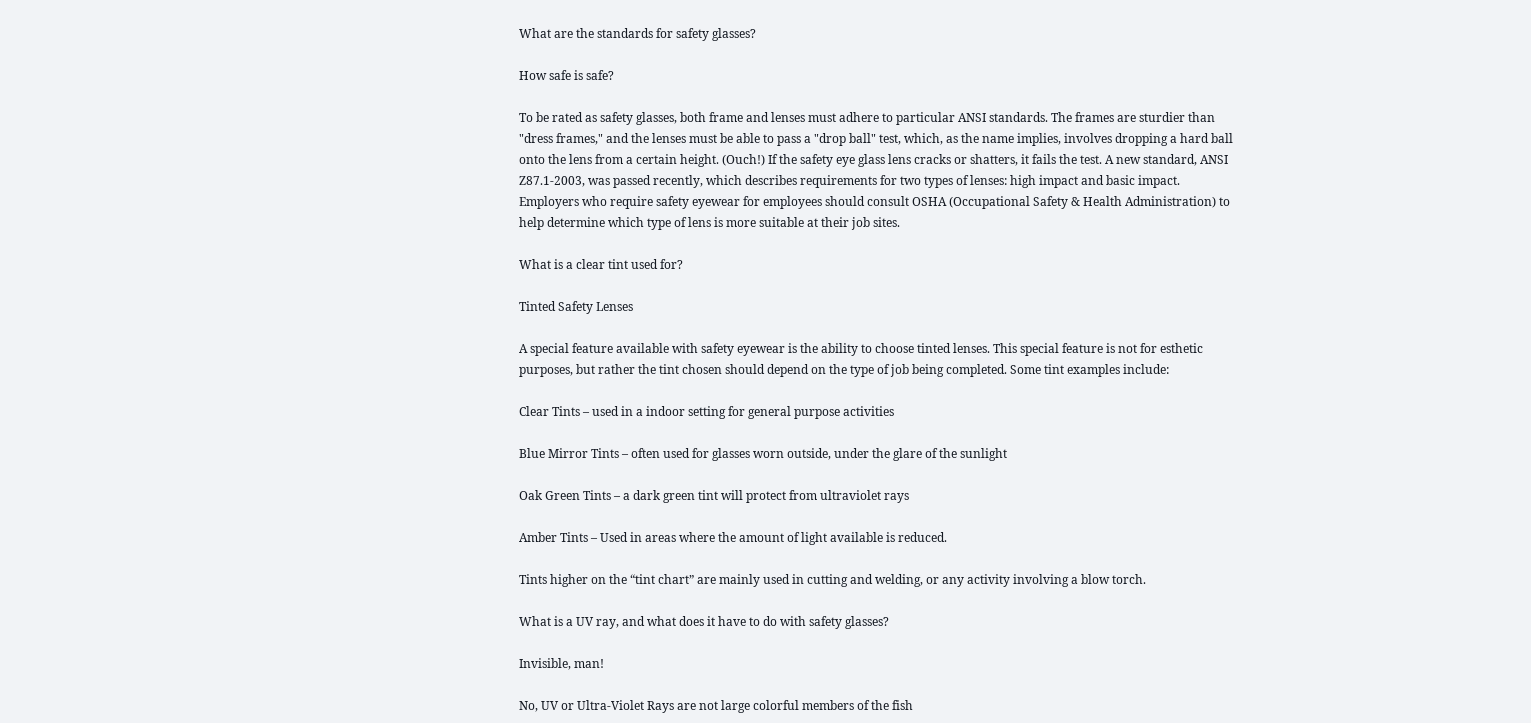What are the standards for safety glasses?

How safe is safe?

To be rated as safety glasses, both frame and lenses must adhere to particular ANSI standards. The frames are sturdier than "dress frames," and the lenses must be able to pass a "drop ball" test, which, as the name implies, involves dropping a hard ball onto the lens from a certain height. (Ouch!) If the safety eye glass lens cracks or shatters, it fails the test. A new standard, ANSI Z87.1-2003, was passed recently, which describes requirements for two types of lenses: high impact and basic impact. Employers who require safety eyewear for employees should consult OSHA (Occupational Safety & Health Administration) to help determine which type of lens is more suitable at their job sites.

What is a clear tint used for?

Tinted Safety Lenses

A special feature available with safety eyewear is the ability to choose tinted lenses. This special feature is not for esthetic purposes, but rather the tint chosen should depend on the type of job being completed. Some tint examples include:

Clear Tints – used in a indoor setting for general purpose activities

Blue Mirror Tints – often used for glasses worn outside, under the glare of the sunlight

Oak Green Tints – a dark green tint will protect from ultraviolet rays

Amber Tints – Used in areas where the amount of light available is reduced.

Tints higher on the “tint chart” are mainly used in cutting and welding, or any activity involving a blow torch.

What is a UV ray, and what does it have to do with safety glasses?

Invisible, man!

No, UV or Ultra-Violet Rays are not large colorful members of the fish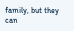family, but they can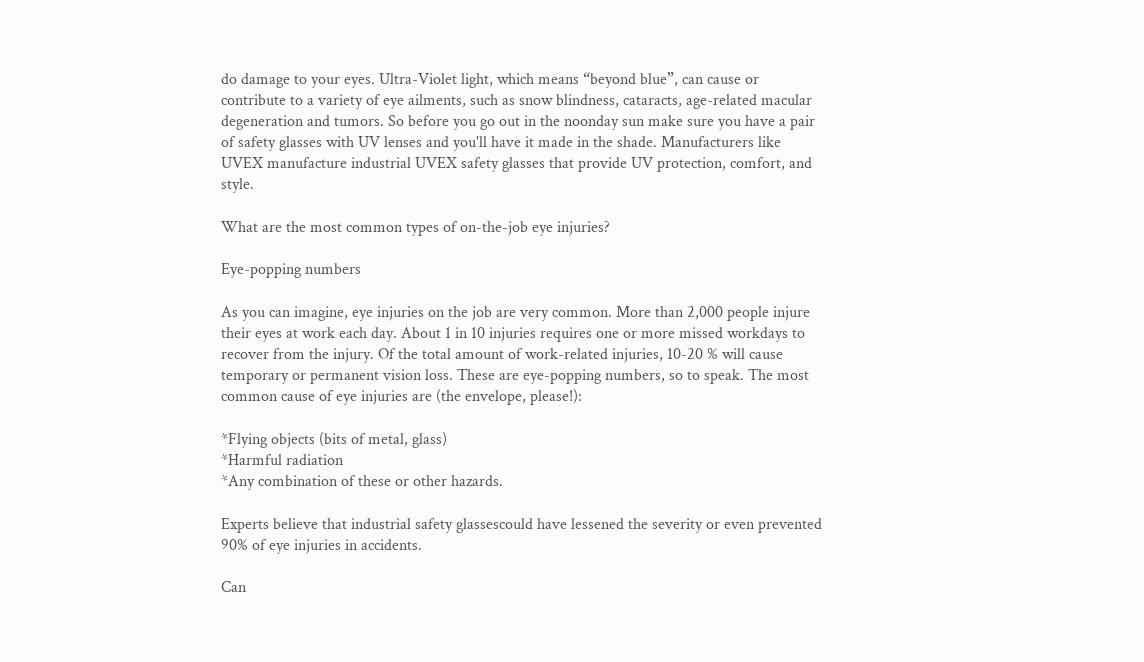do damage to your eyes. Ultra-Violet light, which means “beyond blue”, can cause or contribute to a variety of eye ailments, such as snow blindness, cataracts, age-related macular degeneration and tumors. So before you go out in the noonday sun make sure you have a pair of safety glasses with UV lenses and you'll have it made in the shade. Manufacturers like UVEX manufacture industrial UVEX safety glasses that provide UV protection, comfort, and style.

What are the most common types of on-the-job eye injuries?

Eye-popping numbers

As you can imagine, eye injuries on the job are very common. More than 2,000 people injure their eyes at work each day. About 1 in 10 injuries requires one or more missed workdays to recover from the injury. Of the total amount of work-related injuries, 10-20 % will cause temporary or permanent vision loss. These are eye-popping numbers, so to speak. The most common cause of eye injuries are (the envelope, please!):

*Flying objects (bits of metal, glass)
*Harmful radiation
*Any combination of these or other hazards.

Experts believe that industrial safety glassescould have lessened the severity or even prevented 90% of eye injuries in accidents.

Can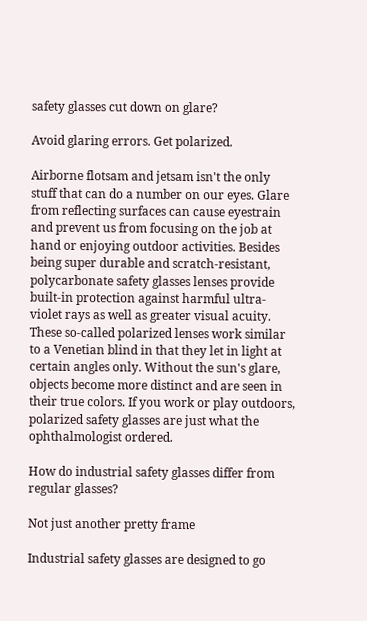safety glasses cut down on glare?

Avoid glaring errors. Get polarized.

Airborne flotsam and jetsam isn't the only stuff that can do a number on our eyes. Glare from reflecting surfaces can cause eyestrain and prevent us from focusing on the job at hand or enjoying outdoor activities. Besides being super durable and scratch-resistant, polycarbonate safety glasses lenses provide built-in protection against harmful ultra-violet rays as well as greater visual acuity. These so-called polarized lenses work similar to a Venetian blind in that they let in light at certain angles only. Without the sun's glare, objects become more distinct and are seen in their true colors. If you work or play outdoors, polarized safety glasses are just what the ophthalmologist ordered.

How do industrial safety glasses differ from regular glasses?

Not just another pretty frame

Industrial safety glasses are designed to go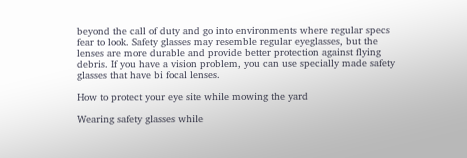beyond the call of duty and go into environments where regular specs fear to look. Safety glasses may resemble regular eyeglasses, but the lenses are more durable and provide better protection against flying debris. If you have a vision problem, you can use specially made safety glasses that have bi focal lenses.

How to protect your eye site while mowing the yard

Wearing safety glasses while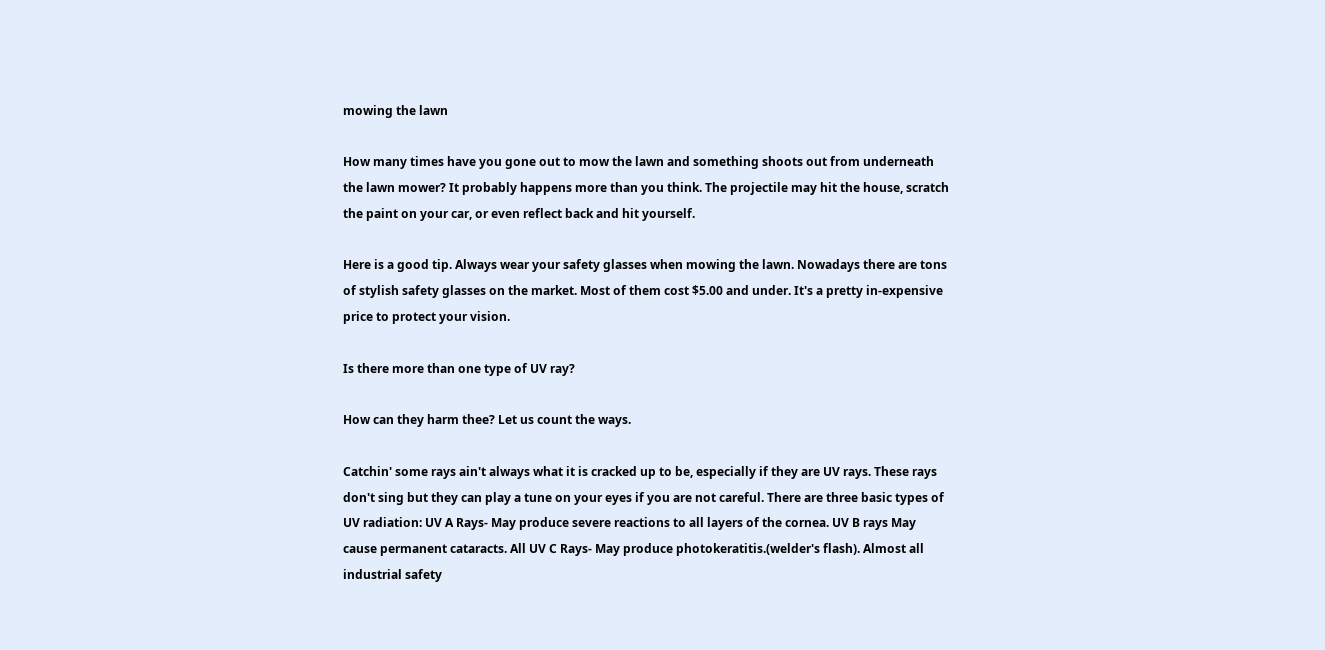mowing the lawn

How many times have you gone out to mow the lawn and something shoots out from underneath the lawn mower? It probably happens more than you think. The projectile may hit the house, scratch the paint on your car, or even reflect back and hit yourself.

Here is a good tip. Always wear your safety glasses when mowing the lawn. Nowadays there are tons of stylish safety glasses on the market. Most of them cost $5.00 and under. It's a pretty in-expensive price to protect your vision.

Is there more than one type of UV ray?

How can they harm thee? Let us count the ways.

Catchin' some rays ain't always what it is cracked up to be, especially if they are UV rays. These rays don't sing but they can play a tune on your eyes if you are not careful. There are three basic types of UV radiation: UV A Rays- May produce severe reactions to all layers of the cornea. UV B rays May cause permanent cataracts. All UV C Rays- May produce photokeratitis.(welder's flash). Almost all industrial safety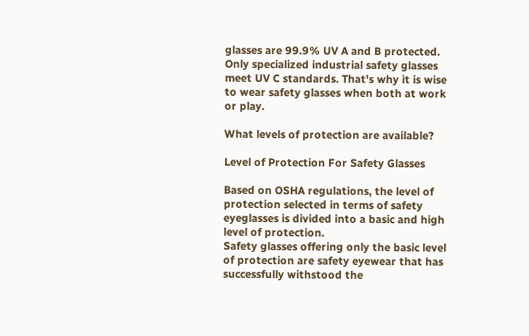glasses are 99.9% UV A and B protected. Only specialized industrial safety glasses meet UV C standards. That's why it is wise to wear safety glasses when both at work or play.

What levels of protection are available?

Level of Protection For Safety Glasses

Based on OSHA regulations, the level of protection selected in terms of safety eyeglasses is divided into a basic and high level of protection.
Safety glasses offering only the basic level of protection are safety eyewear that has successfully withstood the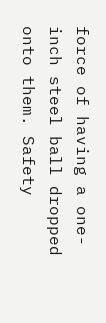force of having a one-inch steel ball dropped onto them. Safety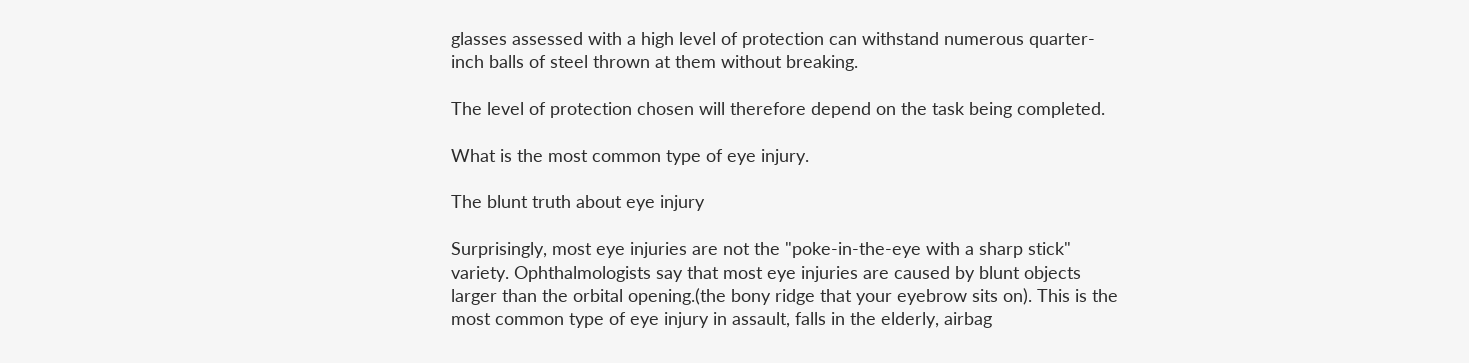glasses assessed with a high level of protection can withstand numerous quarter-inch balls of steel thrown at them without breaking.

The level of protection chosen will therefore depend on the task being completed.

What is the most common type of eye injury.

The blunt truth about eye injury

Surprisingly, most eye injuries are not the "poke-in-the-eye with a sharp stick" variety. Ophthalmologists say that most eye injuries are caused by blunt objects larger than the orbital opening.(the bony ridge that your eyebrow sits on). This is the most common type of eye injury in assault, falls in the elderly, airbag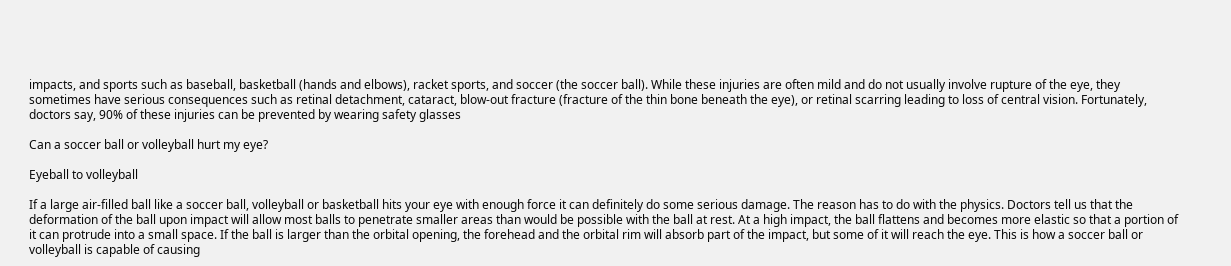impacts, and sports such as baseball, basketball (hands and elbows), racket sports, and soccer (the soccer ball). While these injuries are often mild and do not usually involve rupture of the eye, they sometimes have serious consequences such as retinal detachment, cataract, blow-out fracture (fracture of the thin bone beneath the eye), or retinal scarring leading to loss of central vision. Fortunately, doctors say, 90% of these injuries can be prevented by wearing safety glasses

Can a soccer ball or volleyball hurt my eye?

Eyeball to volleyball

If a large air-filled ball like a soccer ball, volleyball or basketball hits your eye with enough force it can definitely do some serious damage. The reason has to do with the physics. Doctors tell us that the deformation of the ball upon impact will allow most balls to penetrate smaller areas than would be possible with the ball at rest. At a high impact, the ball flattens and becomes more elastic so that a portion of it can protrude into a small space. If the ball is larger than the orbital opening, the forehead and the orbital rim will absorb part of the impact, but some of it will reach the eye. This is how a soccer ball or volleyball is capable of causing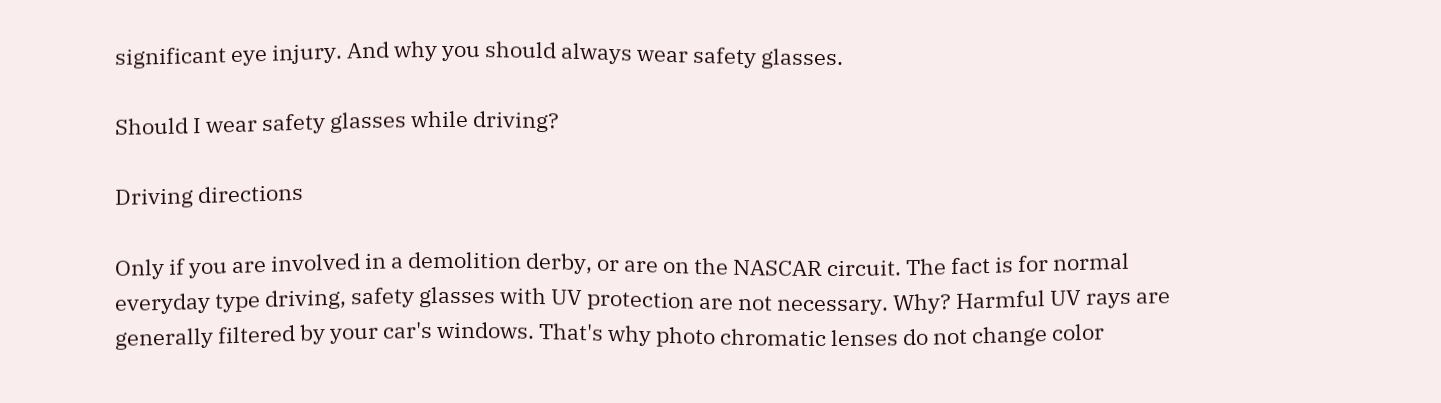significant eye injury. And why you should always wear safety glasses.

Should I wear safety glasses while driving?

Driving directions

Only if you are involved in a demolition derby, or are on the NASCAR circuit. The fact is for normal everyday type driving, safety glasses with UV protection are not necessary. Why? Harmful UV rays are generally filtered by your car's windows. That's why photo chromatic lenses do not change color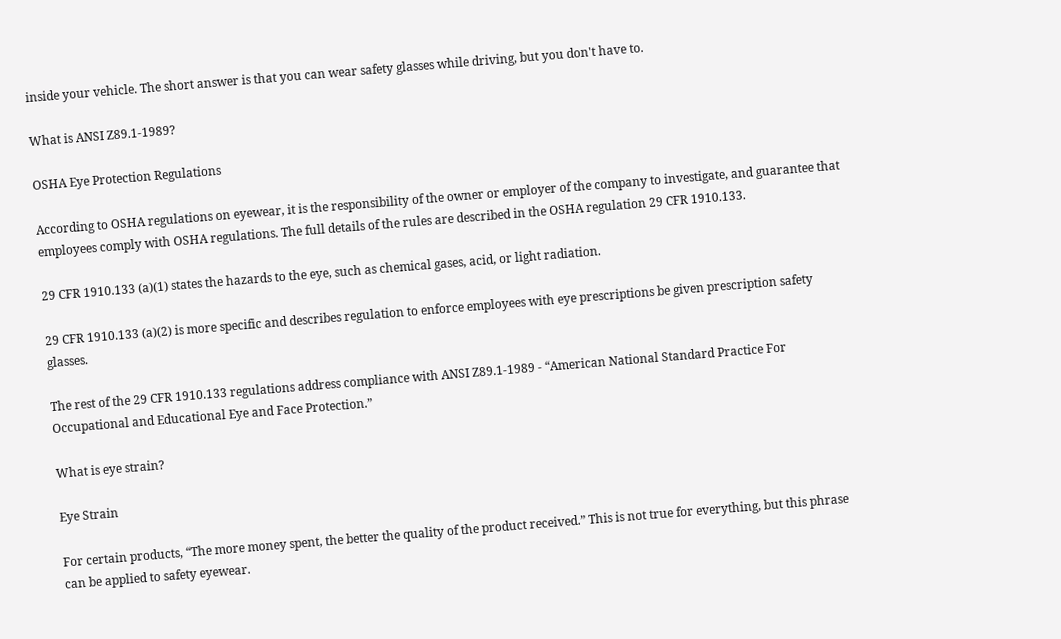inside your vehicle. The short answer is that you can wear safety glasses while driving, but you don't have to.

What is ANSI Z89.1-1989?

OSHA Eye Protection Regulations

According to OSHA regulations on eyewear, it is the responsibility of the owner or employer of the company to investigate, and guarantee that employees comply with OSHA regulations. The full details of the rules are described in the OSHA regulation 29 CFR 1910.133.

29 CFR 1910.133 (a)(1) states the hazards to the eye, such as chemical gases, acid, or light radiation.

29 CFR 1910.133 (a)(2) is more specific and describes regulation to enforce employees with eye prescriptions be given prescription safety glasses.

The rest of the 29 CFR 1910.133 regulations address compliance with ANSI Z89.1-1989 - “American National Standard Practice For Occupational and Educational Eye and Face Protection.”

What is eye strain?

Eye Strain

For certain products, “The more money spent, the better the quality of the product received.” This is not true for everything, but this phrase can be applied to safety eyewear.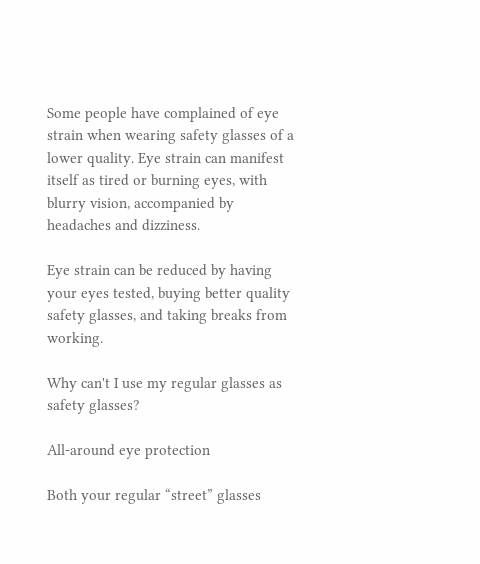Some people have complained of eye strain when wearing safety glasses of a lower quality. Eye strain can manifest itself as tired or burning eyes, with blurry vision, accompanied by headaches and dizziness.

Eye strain can be reduced by having your eyes tested, buying better quality safety glasses, and taking breaks from working.

Why can't I use my regular glasses as safety glasses?

All-around eye protection

Both your regular “street” glasses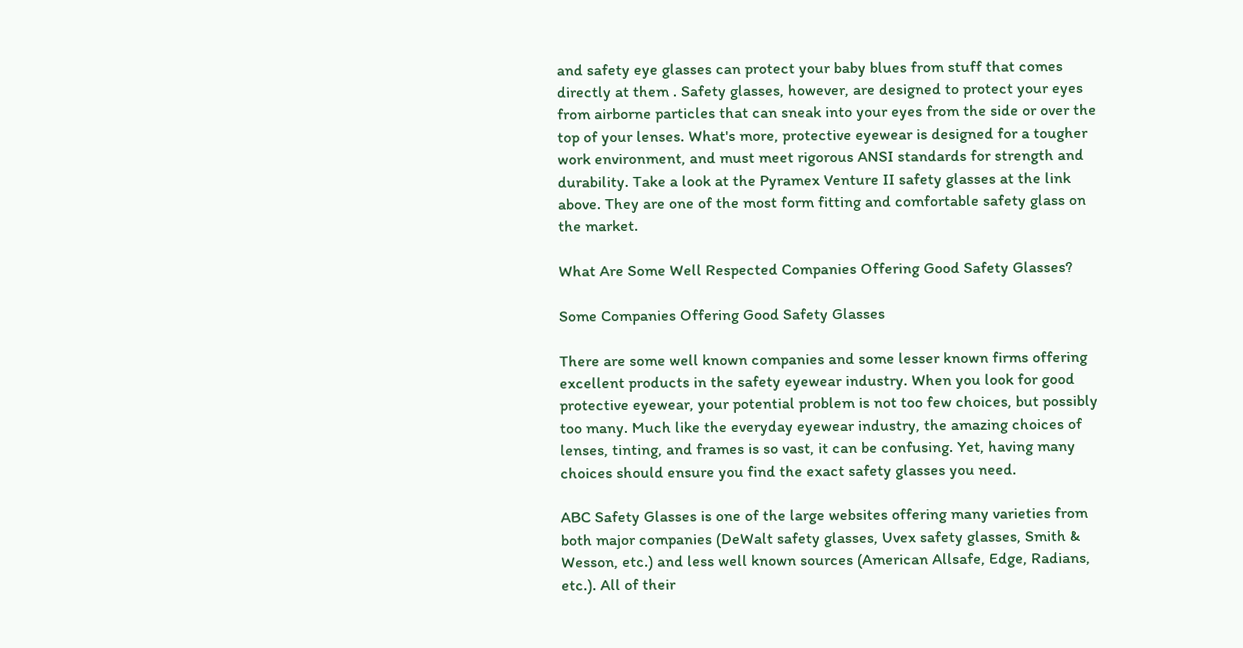and safety eye glasses can protect your baby blues from stuff that comes directly at them . Safety glasses, however, are designed to protect your eyes from airborne particles that can sneak into your eyes from the side or over the top of your lenses. What's more, protective eyewear is designed for a tougher work environment, and must meet rigorous ANSI standards for strength and durability. Take a look at the Pyramex Venture II safety glasses at the link above. They are one of the most form fitting and comfortable safety glass on the market.

What Are Some Well Respected Companies Offering Good Safety Glasses?

Some Companies Offering Good Safety Glasses

There are some well known companies and some lesser known firms offering excellent products in the safety eyewear industry. When you look for good protective eyewear, your potential problem is not too few choices, but possibly too many. Much like the everyday eyewear industry, the amazing choices of lenses, tinting, and frames is so vast, it can be confusing. Yet, having many choices should ensure you find the exact safety glasses you need.

ABC Safety Glasses is one of the large websites offering many varieties from both major companies (DeWalt safety glasses, Uvex safety glasses, Smith & Wesson, etc.) and less well known sources (American Allsafe, Edge, Radians, etc.). All of their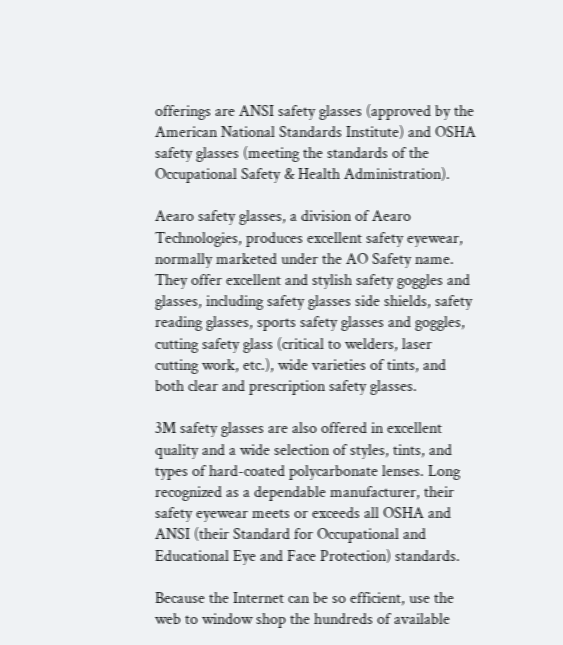offerings are ANSI safety glasses (approved by the American National Standards Institute) and OSHA safety glasses (meeting the standards of the Occupational Safety & Health Administration).

Aearo safety glasses, a division of Aearo Technologies, produces excellent safety eyewear, normally marketed under the AO Safety name. They offer excellent and stylish safety goggles and glasses, including safety glasses side shields, safety reading glasses, sports safety glasses and goggles, cutting safety glass (critical to welders, laser cutting work, etc.), wide varieties of tints, and both clear and prescription safety glasses.

3M safety glasses are also offered in excellent quality and a wide selection of styles, tints, and types of hard-coated polycarbonate lenses. Long recognized as a dependable manufacturer, their safety eyewear meets or exceeds all OSHA and ANSI (their Standard for Occupational and Educational Eye and Face Protection) standards.

Because the Internet can be so efficient, use the web to window shop the hundreds of available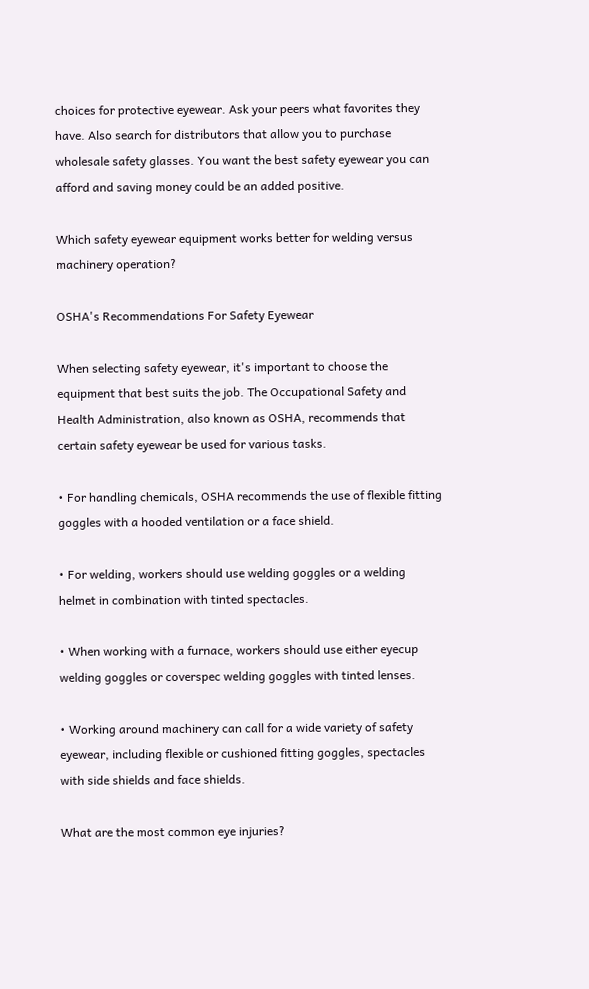choices for protective eyewear. Ask your peers what favorites they have. Also search for distributors that allow you to purchase wholesale safety glasses. You want the best safety eyewear you can afford and saving money could be an added positive.

Which safety eyewear equipment works better for welding versus machinery operation?

OSHA's Recommendations For Safety Eyewear

When selecting safety eyewear, it's important to choose the equipment that best suits the job. The Occupational Safety and Health Administration, also known as OSHA, recommends that certain safety eyewear be used for various tasks.

• For handling chemicals, OSHA recommends the use of flexible fitting goggles with a hooded ventilation or a face shield.

• For welding, workers should use welding goggles or a welding helmet in combination with tinted spectacles.

• When working with a furnace, workers should use either eyecup welding goggles or coverspec welding goggles with tinted lenses.

• Working around machinery can call for a wide variety of safety eyewear, including flexible or cushioned fitting goggles, spectacles with side shields and face shields.

What are the most common eye injuries?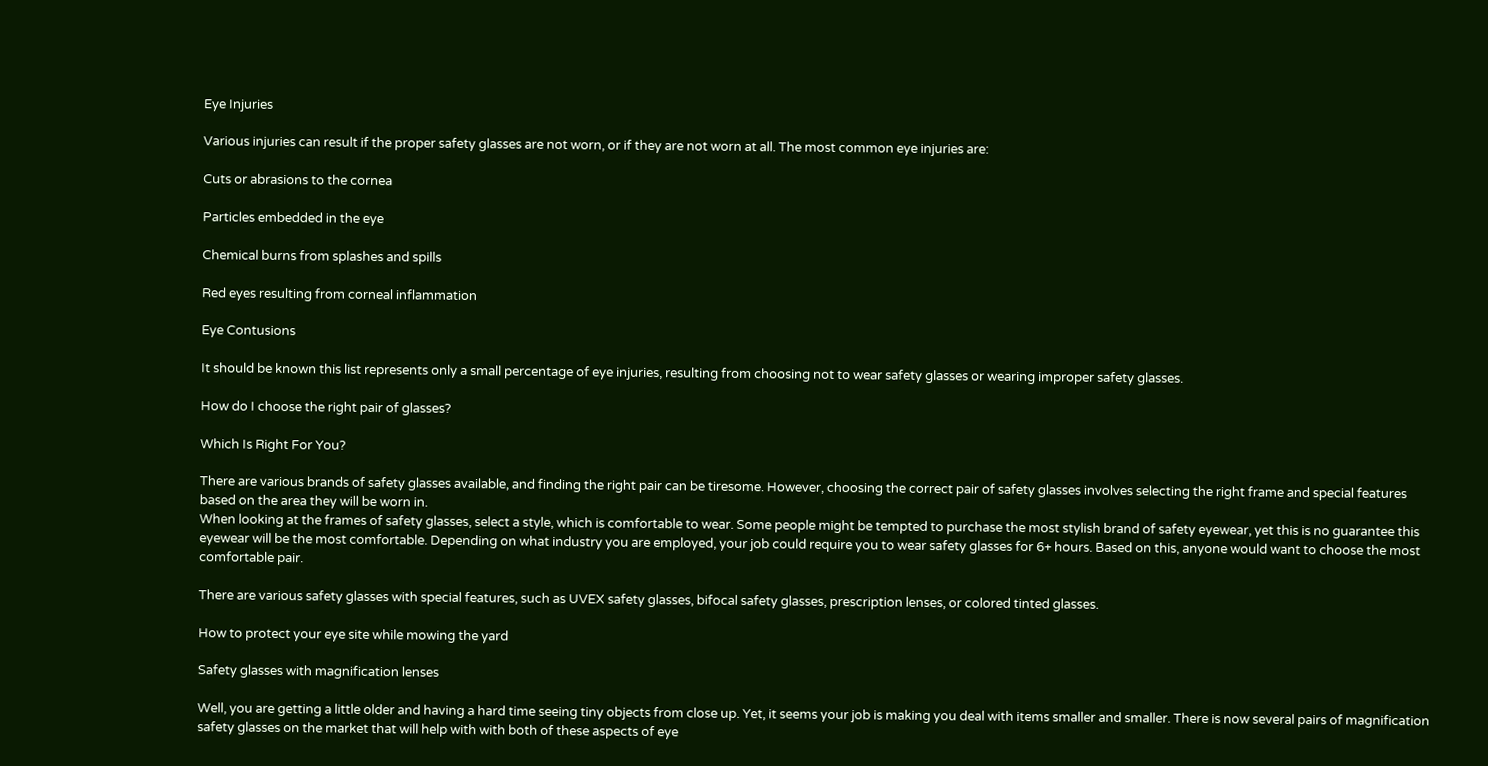Eye Injuries

Various injuries can result if the proper safety glasses are not worn, or if they are not worn at all. The most common eye injuries are:

Cuts or abrasions to the cornea

Particles embedded in the eye

Chemical burns from splashes and spills

Red eyes resulting from corneal inflammation

Eye Contusions

It should be known this list represents only a small percentage of eye injuries, resulting from choosing not to wear safety glasses or wearing improper safety glasses.

How do I choose the right pair of glasses?

Which Is Right For You?

There are various brands of safety glasses available, and finding the right pair can be tiresome. However, choosing the correct pair of safety glasses involves selecting the right frame and special features based on the area they will be worn in.
When looking at the frames of safety glasses, select a style, which is comfortable to wear. Some people might be tempted to purchase the most stylish brand of safety eyewear, yet this is no guarantee this eyewear will be the most comfortable. Depending on what industry you are employed, your job could require you to wear safety glasses for 6+ hours. Based on this, anyone would want to choose the most comfortable pair.

There are various safety glasses with special features, such as UVEX safety glasses, bifocal safety glasses, prescription lenses, or colored tinted glasses.

How to protect your eye site while mowing the yard

Safety glasses with magnification lenses

Well, you are getting a little older and having a hard time seeing tiny objects from close up. Yet, it seems your job is making you deal with items smaller and smaller. There is now several pairs of magnification safety glasses on the market that will help with with both of these aspects of eye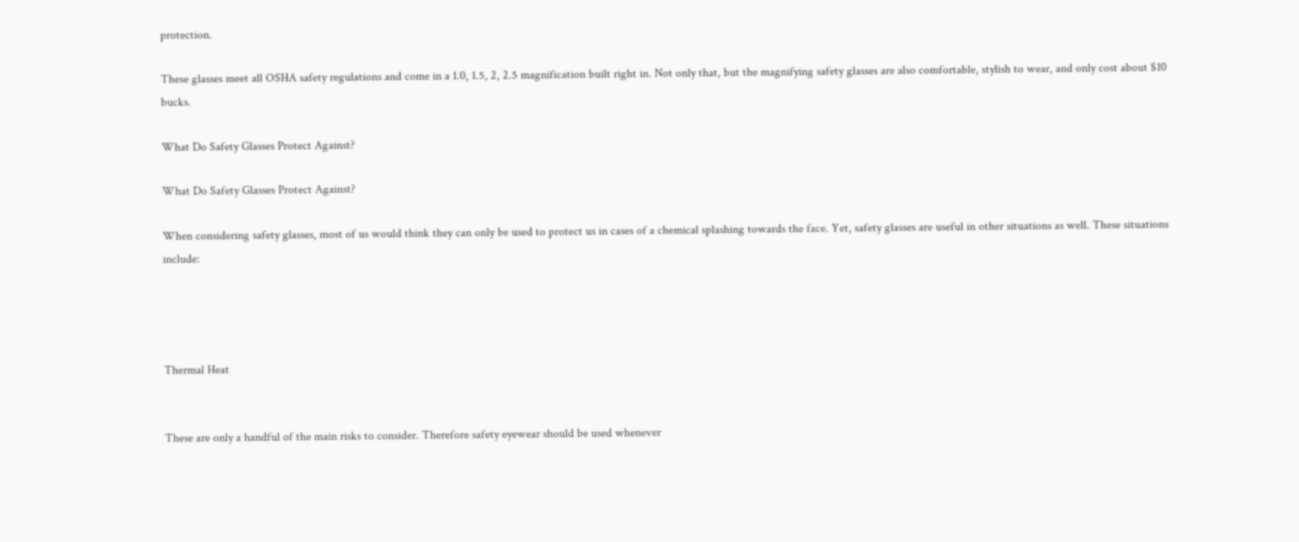protection.

These glasses meet all OSHA safety regulations and come in a 1.0, 1.5, 2, 2.5 magnification built right in. Not only that, but the magnifying safety glasses are also comfortable, stylish to wear, and only cost about $10 bucks.

What Do Safety Glasses Protect Against?

What Do Safety Glasses Protect Against?

When considering safety glasses, most of us would think they can only be used to protect us in cases of a chemical splashing towards the face. Yet, safety glasses are useful in other situations as well. These situations include:




Thermal Heat


These are only a handful of the main risks to consider. Therefore safety eyewear should be used whenever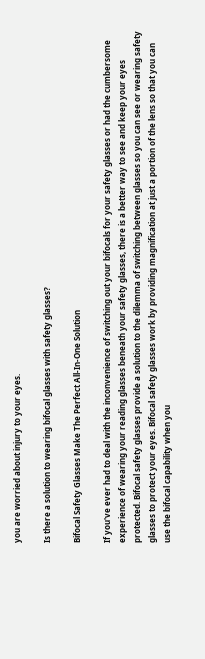you are worried about injury to your eyes.

Is there a solution to wearing bifocal glasses with safety glasses?

Bifocal Safety Glasses Make The Perfect All-In-One Solution

If you've ever had to deal with the inconvenience of switching out your bifocals for your safety glasses or had the cumbersome experience of wearing your reading glasses beneath your safety glasses, there is a better way to see and keep your eyes protected. Bifocal safety glasses provide a solution to the dilemma of switching between glasses so you can see or wearing safety glasses to protect your eyes. Bifocal safety glasses work by providing magnification at just a portion of the lens so that you can use the bifocal capability when you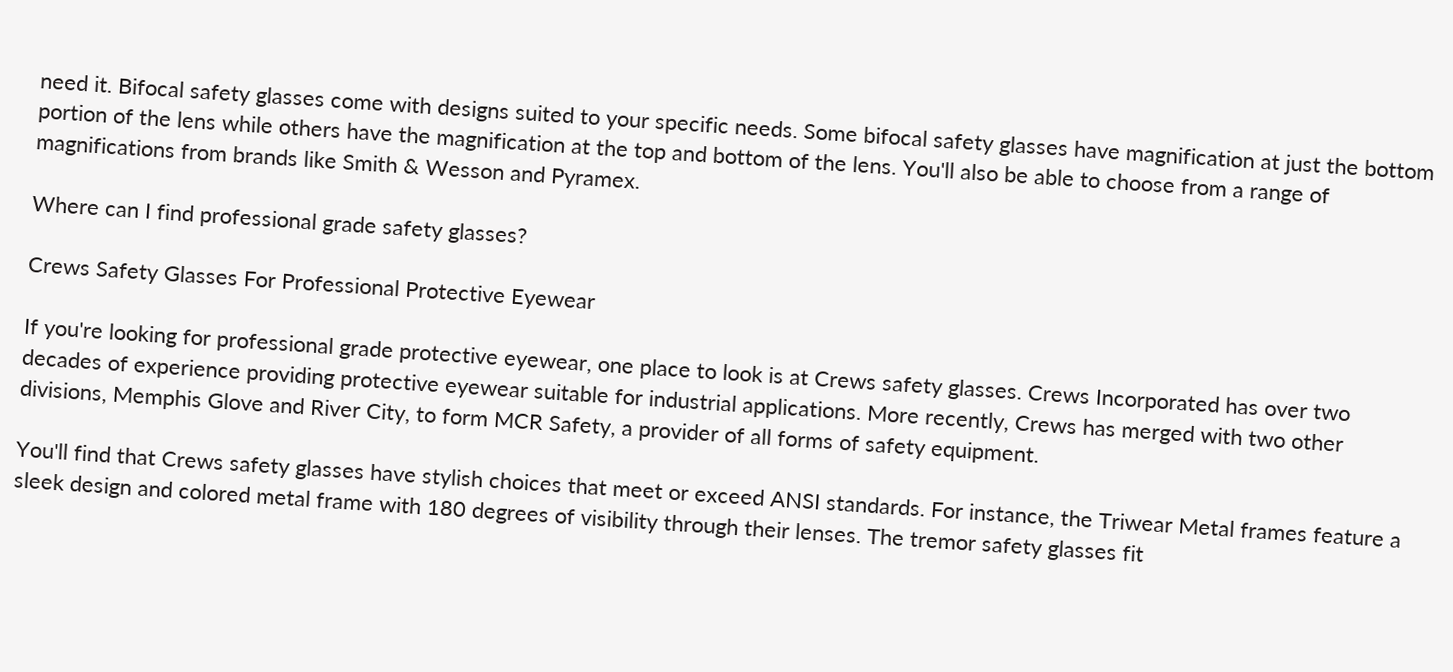need it. Bifocal safety glasses come with designs suited to your specific needs. Some bifocal safety glasses have magnification at just the bottom portion of the lens while others have the magnification at the top and bottom of the lens. You'll also be able to choose from a range of magnifications from brands like Smith & Wesson and Pyramex.

Where can I find professional grade safety glasses?

Crews Safety Glasses For Professional Protective Eyewear

If you're looking for professional grade protective eyewear, one place to look is at Crews safety glasses. Crews Incorporated has over two decades of experience providing protective eyewear suitable for industrial applications. More recently, Crews has merged with two other divisions, Memphis Glove and River City, to form MCR Safety, a provider of all forms of safety equipment.

You'll find that Crews safety glasses have stylish choices that meet or exceed ANSI standards. For instance, the Triwear Metal frames feature a sleek design and colored metal frame with 180 degrees of visibility through their lenses. The tremor safety glasses fit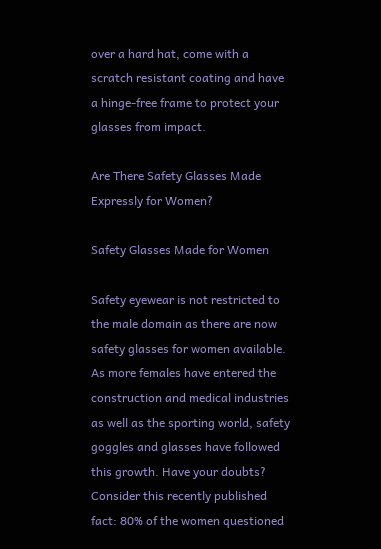over a hard hat, come with a scratch resistant coating and have a hinge-free frame to protect your glasses from impact.

Are There Safety Glasses Made Expressly for Women?

Safety Glasses Made for Women

Safety eyewear is not restricted to the male domain as there are now safety glasses for women available. As more females have entered the construction and medical industries as well as the sporting world, safety goggles and glasses have followed this growth. Have your doubts? Consider this recently published fact: 80% of the women questioned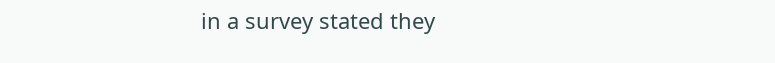in a survey stated they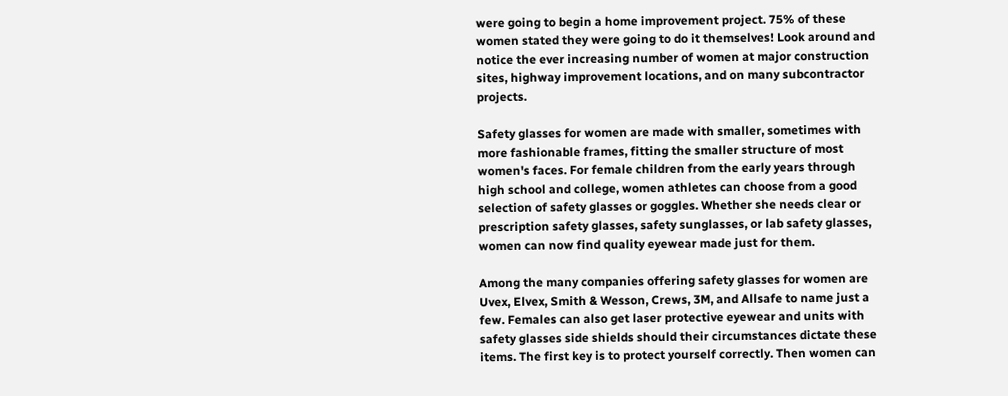were going to begin a home improvement project. 75% of these women stated they were going to do it themselves! Look around and notice the ever increasing number of women at major construction sites, highway improvement locations, and on many subcontractor projects.

Safety glasses for women are made with smaller, sometimes with more fashionable frames, fitting the smaller structure of most women's faces. For female children from the early years through high school and college, women athletes can choose from a good selection of safety glasses or goggles. Whether she needs clear or prescription safety glasses, safety sunglasses, or lab safety glasses, women can now find quality eyewear made just for them.

Among the many companies offering safety glasses for women are Uvex, Elvex, Smith & Wesson, Crews, 3M, and Allsafe to name just a few. Females can also get laser protective eyewear and units with safety glasses side shields should their circumstances dictate these items. The first key is to protect yourself correctly. Then women can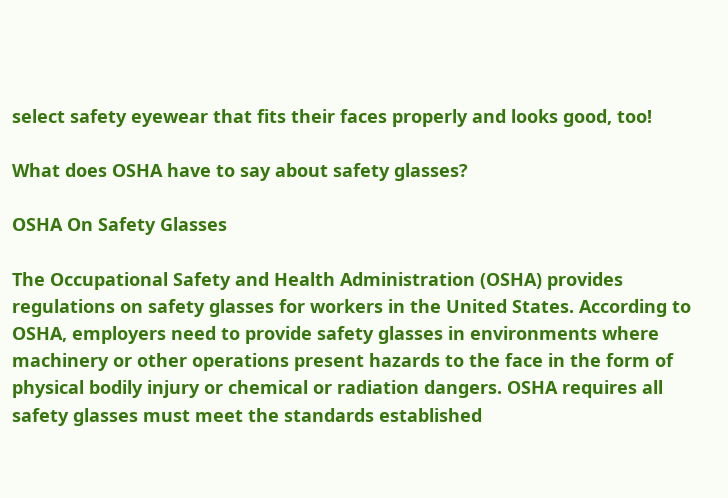select safety eyewear that fits their faces properly and looks good, too!

What does OSHA have to say about safety glasses?

OSHA On Safety Glasses

The Occupational Safety and Health Administration (OSHA) provides regulations on safety glasses for workers in the United States. According to OSHA, employers need to provide safety glasses in environments where machinery or other operations present hazards to the face in the form of physical bodily injury or chemical or radiation dangers. OSHA requires all safety glasses must meet the standards established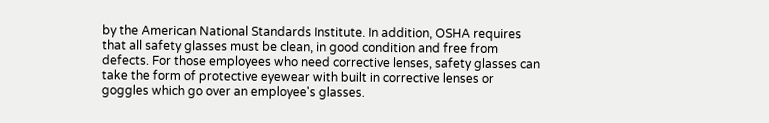by the American National Standards Institute. In addition, OSHA requires that all safety glasses must be clean, in good condition and free from defects. For those employees who need corrective lenses, safety glasses can take the form of protective eyewear with built in corrective lenses or goggles which go over an employee's glasses.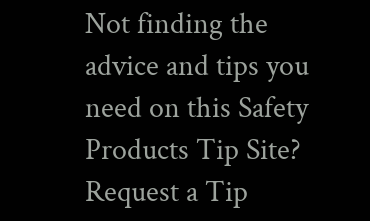Not finding the advice and tips you need on this Safety Products Tip Site? Request a Tip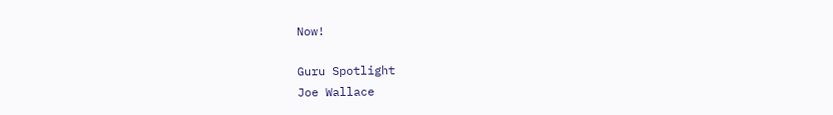Now!

Guru Spotlight
Joe Wallace